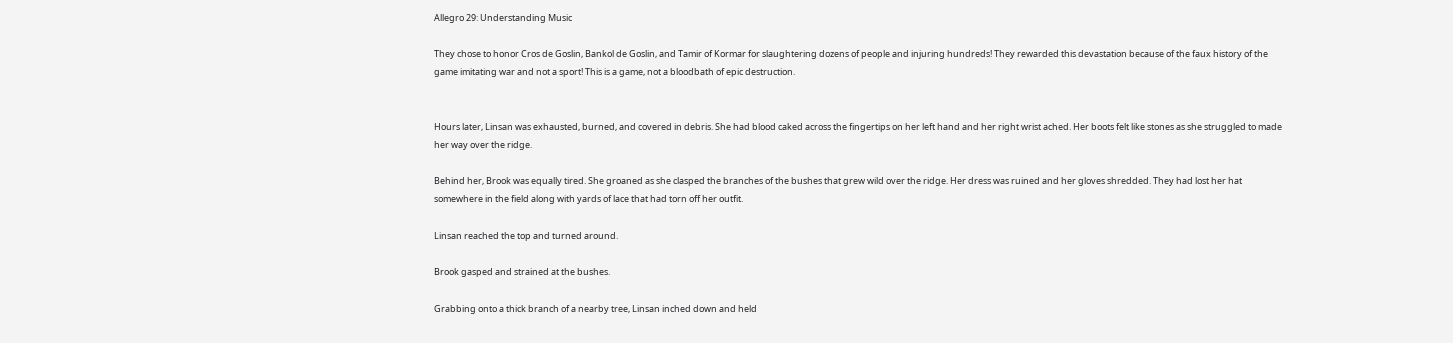Allegro 29: Understanding Music

They chose to honor Cros de Goslin, Bankol de Goslin, and Tamir of Kormar for slaughtering dozens of people and injuring hundreds! They rewarded this devastation because of the faux history of the game imitating war and not a sport! This is a game, not a bloodbath of epic destruction.


Hours later, Linsan was exhausted, burned, and covered in debris. She had blood caked across the fingertips on her left hand and her right wrist ached. Her boots felt like stones as she struggled to made her way over the ridge.

Behind her, Brook was equally tired. She groaned as she clasped the branches of the bushes that grew wild over the ridge. Her dress was ruined and her gloves shredded. They had lost her hat somewhere in the field along with yards of lace that had torn off her outfit.

Linsan reached the top and turned around.

Brook gasped and strained at the bushes.

Grabbing onto a thick branch of a nearby tree, Linsan inched down and held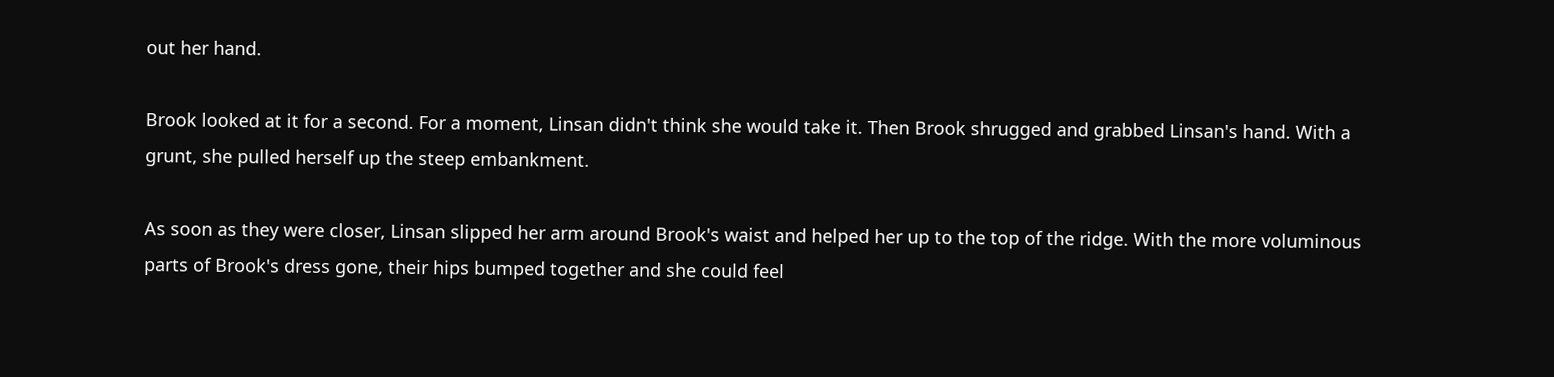out her hand.

Brook looked at it for a second. For a moment, Linsan didn't think she would take it. Then Brook shrugged and grabbed Linsan's hand. With a grunt, she pulled herself up the steep embankment.

As soon as they were closer, Linsan slipped her arm around Brook's waist and helped her up to the top of the ridge. With the more voluminous parts of Brook's dress gone, their hips bumped together and she could feel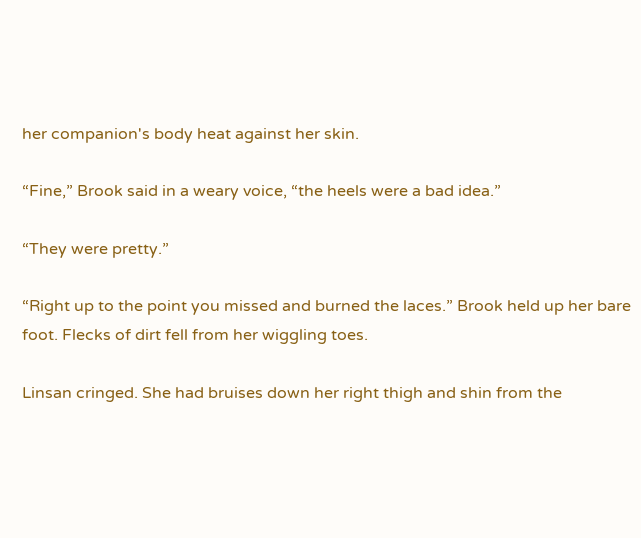her companion's body heat against her skin.

“Fine,” Brook said in a weary voice, “the heels were a bad idea.”

“They were pretty.”

“Right up to the point you missed and burned the laces.” Brook held up her bare foot. Flecks of dirt fell from her wiggling toes.

Linsan cringed. She had bruises down her right thigh and shin from the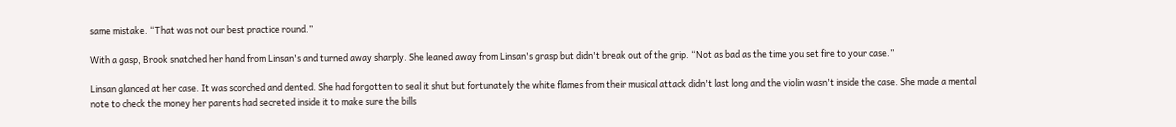same mistake. “That was not our best practice round.”

With a gasp, Brook snatched her hand from Linsan's and turned away sharply. She leaned away from Linsan's grasp but didn't break out of the grip. “Not as bad as the time you set fire to your case.”

Linsan glanced at her case. It was scorched and dented. She had forgotten to seal it shut but fortunately the white flames from their musical attack didn't last long and the violin wasn't inside the case. She made a mental note to check the money her parents had secreted inside it to make sure the bills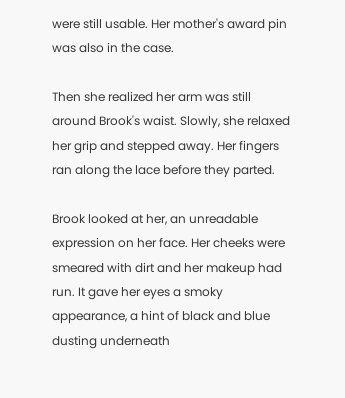were still usable. Her mother's award pin was also in the case.

Then she realized her arm was still around Brook's waist. Slowly, she relaxed her grip and stepped away. Her fingers ran along the lace before they parted.

Brook looked at her, an unreadable expression on her face. Her cheeks were smeared with dirt and her makeup had run. It gave her eyes a smoky appearance, a hint of black and blue dusting underneath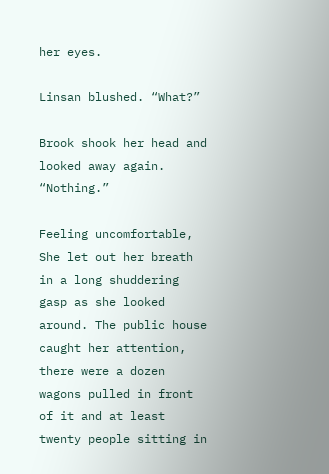her eyes.

Linsan blushed. “What?”

Brook shook her head and looked away again. “Nothing.”

Feeling uncomfortable, She let out her breath in a long shuddering gasp as she looked around. The public house caught her attention, there were a dozen wagons pulled in front of it and at least twenty people sitting in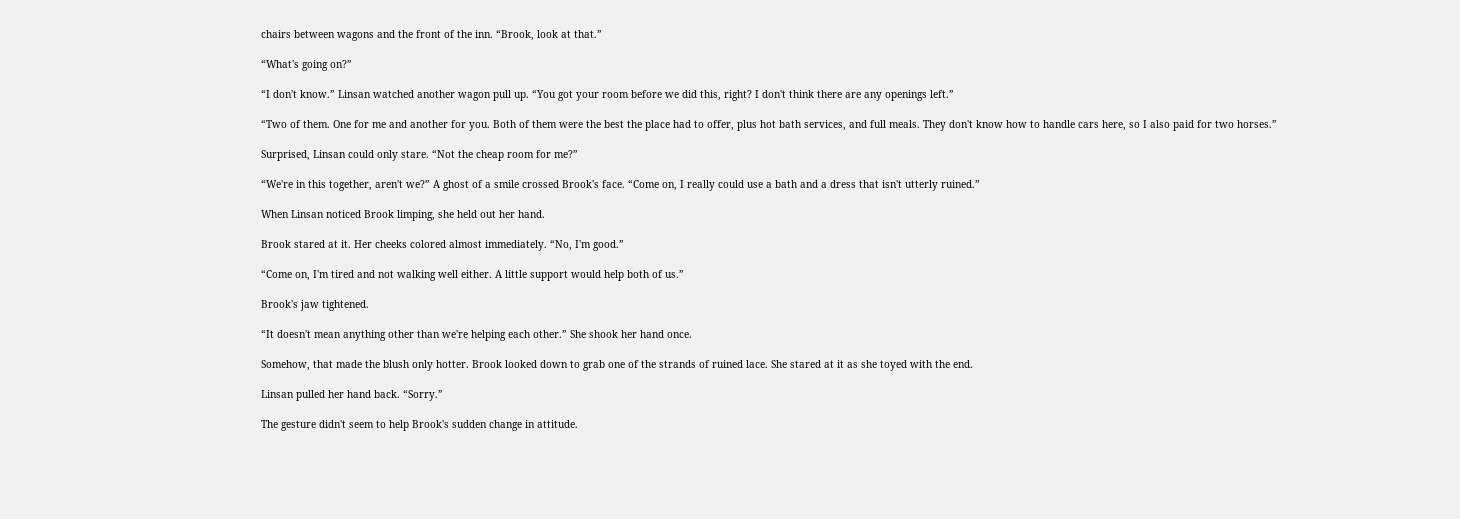chairs between wagons and the front of the inn. “Brook, look at that.”

“What's going on?”

“I don't know.” Linsan watched another wagon pull up. “You got your room before we did this, right? I don't think there are any openings left.”

“Two of them. One for me and another for you. Both of them were the best the place had to offer, plus hot bath services, and full meals. They don't know how to handle cars here, so I also paid for two horses.”

Surprised, Linsan could only stare. “Not the cheap room for me?”

“We're in this together, aren't we?” A ghost of a smile crossed Brook's face. “Come on, I really could use a bath and a dress that isn't utterly ruined.”

When Linsan noticed Brook limping, she held out her hand.

Brook stared at it. Her cheeks colored almost immediately. “No, I'm good.”

“Come on, I'm tired and not walking well either. A little support would help both of us.”

Brook's jaw tightened.

“It doesn't mean anything other than we're helping each other.” She shook her hand once.

Somehow, that made the blush only hotter. Brook looked down to grab one of the strands of ruined lace. She stared at it as she toyed with the end.

Linsan pulled her hand back. “Sorry.”

The gesture didn't seem to help Brook's sudden change in attitude.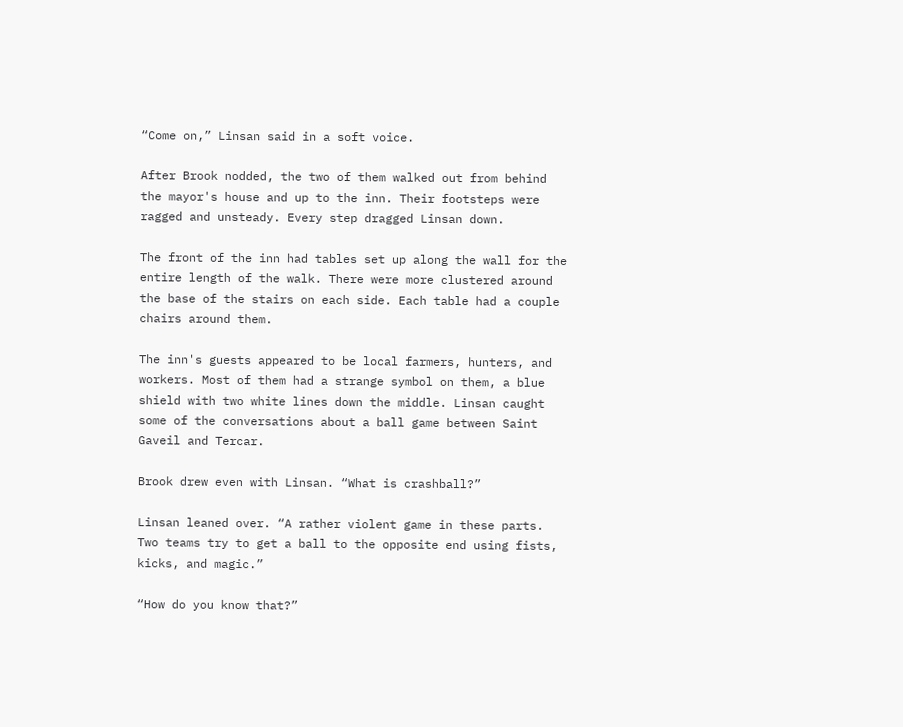“Come on,” Linsan said in a soft voice.

After Brook nodded, the two of them walked out from behind the mayor's house and up to the inn. Their footsteps were ragged and unsteady. Every step dragged Linsan down.

The front of the inn had tables set up along the wall for the entire length of the walk. There were more clustered around the base of the stairs on each side. Each table had a couple chairs around them.

The inn's guests appeared to be local farmers, hunters, and workers. Most of them had a strange symbol on them, a blue shield with two white lines down the middle. Linsan caught some of the conversations about a ball game between Saint Gaveil and Tercar.

Brook drew even with Linsan. “What is crashball?”

Linsan leaned over. “A rather violent game in these parts. Two teams try to get a ball to the opposite end using fists, kicks, and magic.”

“How do you know that?”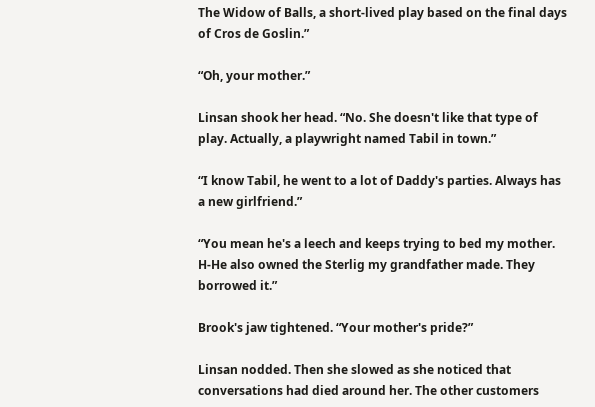The Widow of Balls, a short-lived play based on the final days of Cros de Goslin.”

“Oh, your mother.”

Linsan shook her head. “No. She doesn't like that type of play. Actually, a playwright named Tabil in town.”

“I know Tabil, he went to a lot of Daddy's parties. Always has a new girlfriend.”

“You mean he's a leech and keeps trying to bed my mother. H-He also owned the Sterlig my grandfather made. They borrowed it.”

Brook's jaw tightened. “Your mother's pride?”

Linsan nodded. Then she slowed as she noticed that conversations had died around her. The other customers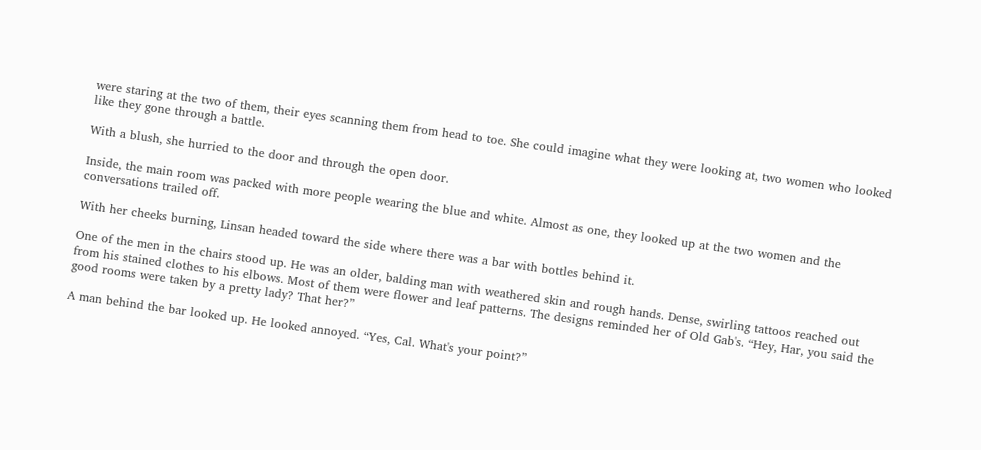were staring at the two of them, their eyes scanning them from head to toe. She could imagine what they were looking at, two women who looked like they gone through a battle.

With a blush, she hurried to the door and through the open door.

Inside, the main room was packed with more people wearing the blue and white. Almost as one, they looked up at the two women and the conversations trailed off.

With her cheeks burning, Linsan headed toward the side where there was a bar with bottles behind it.

One of the men in the chairs stood up. He was an older, balding man with weathered skin and rough hands. Dense, swirling tattoos reached out from his stained clothes to his elbows. Most of them were flower and leaf patterns. The designs reminded her of Old Gab's. “Hey, Har, you said the good rooms were taken by a pretty lady? That her?”

A man behind the bar looked up. He looked annoyed. “Yes, Cal. What's your point?”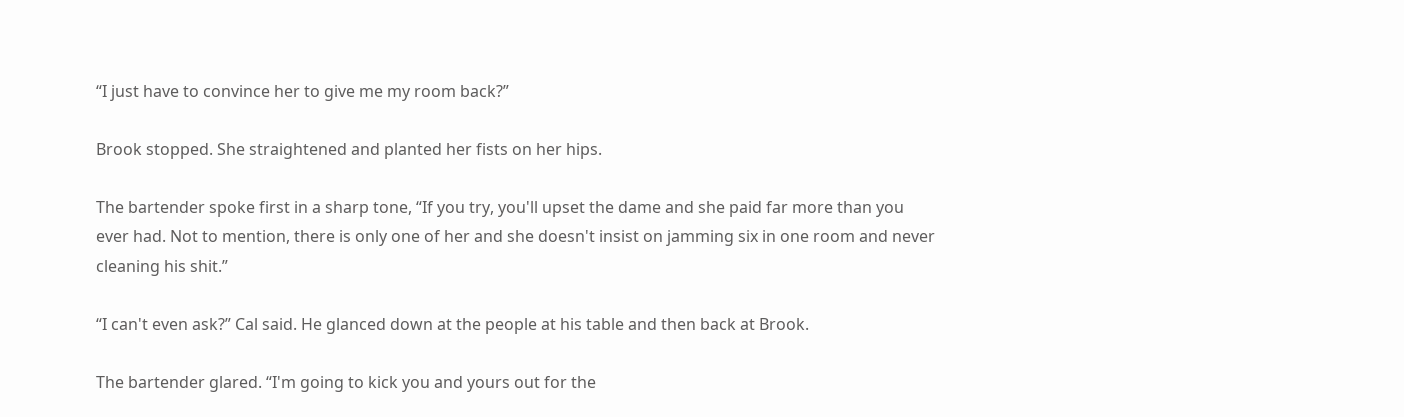“I just have to convince her to give me my room back?”

Brook stopped. She straightened and planted her fists on her hips.

The bartender spoke first in a sharp tone, “If you try, you'll upset the dame and she paid far more than you ever had. Not to mention, there is only one of her and she doesn't insist on jamming six in one room and never cleaning his shit.”

“I can't even ask?” Cal said. He glanced down at the people at his table and then back at Brook.

The bartender glared. “I'm going to kick you and yours out for the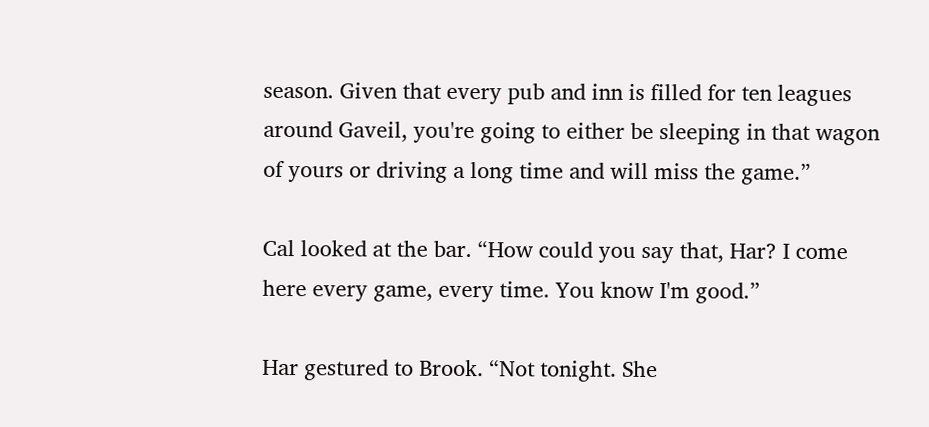season. Given that every pub and inn is filled for ten leagues around Gaveil, you're going to either be sleeping in that wagon of yours or driving a long time and will miss the game.”

Cal looked at the bar. “How could you say that, Har? I come here every game, every time. You know I'm good.”

Har gestured to Brook. “Not tonight. She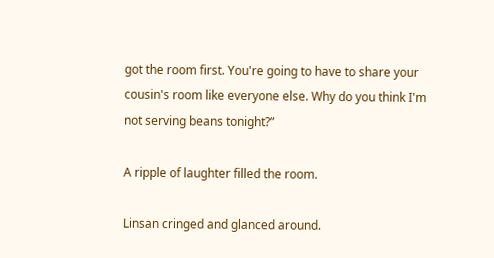got the room first. You're going to have to share your cousin's room like everyone else. Why do you think I'm not serving beans tonight?”

A ripple of laughter filled the room.

Linsan cringed and glanced around.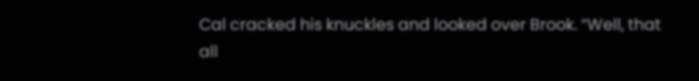Cal cracked his knuckles and looked over Brook. “Well, that all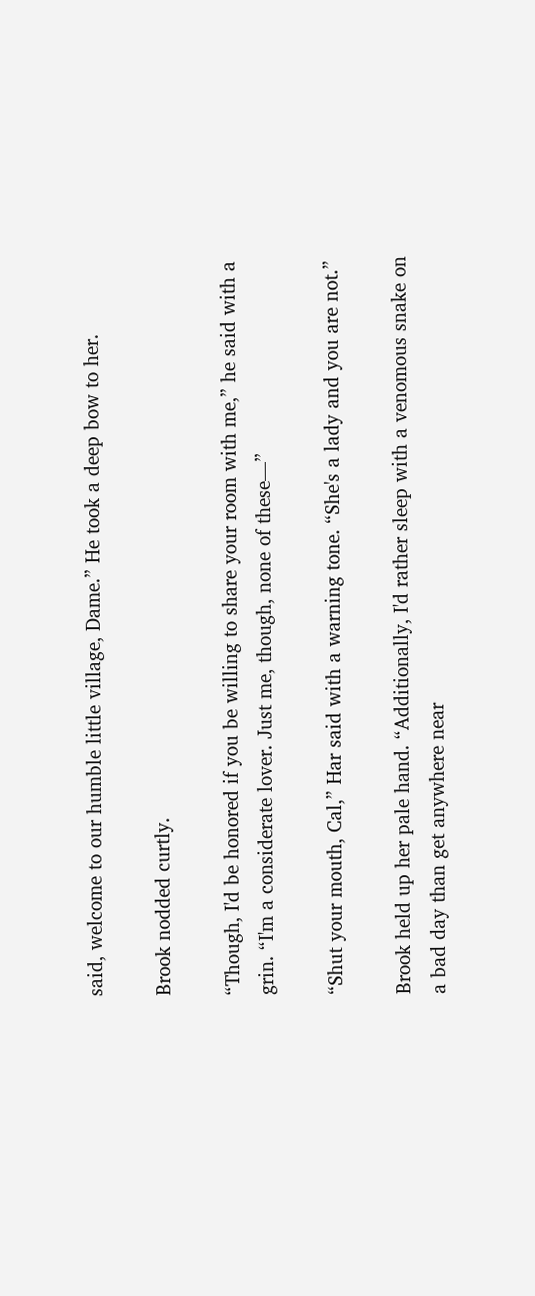said, welcome to our humble little village, Dame.” He took a deep bow to her.

Brook nodded curtly.

“Though, I'd be honored if you be willing to share your room with me,” he said with a grin. “I'm a considerate lover. Just me, though, none of these—”

“Shut your mouth, Cal,” Har said with a warning tone. “She's a lady and you are not.”

Brook held up her pale hand. “Additionally, I'd rather sleep with a venomous snake on a bad day than get anywhere near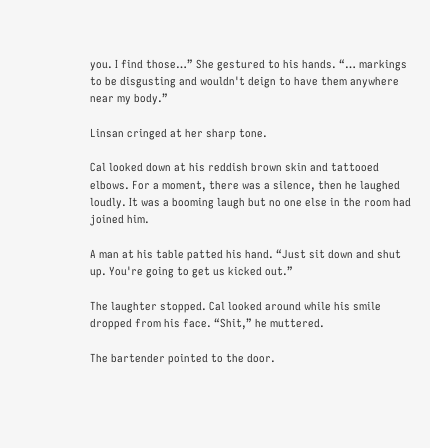you. I find those…” She gestured to his hands. “… markings to be disgusting and wouldn't deign to have them anywhere near my body.”

Linsan cringed at her sharp tone.

Cal looked down at his reddish brown skin and tattooed elbows. For a moment, there was a silence, then he laughed loudly. It was a booming laugh but no one else in the room had joined him.

A man at his table patted his hand. “Just sit down and shut up. You're going to get us kicked out.”

The laughter stopped. Cal looked around while his smile dropped from his face. “Shit,” he muttered.

The bartender pointed to the door.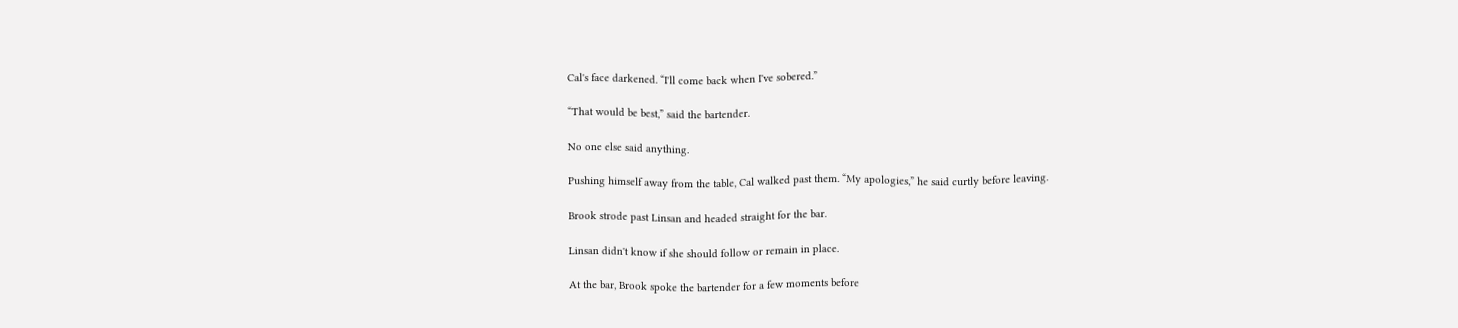Cal's face darkened. “I'll come back when I've sobered.”

“That would be best,” said the bartender.

No one else said anything.

Pushing himself away from the table, Cal walked past them. “My apologies,” he said curtly before leaving.

Brook strode past Linsan and headed straight for the bar.

Linsan didn't know if she should follow or remain in place.

At the bar, Brook spoke the bartender for a few moments before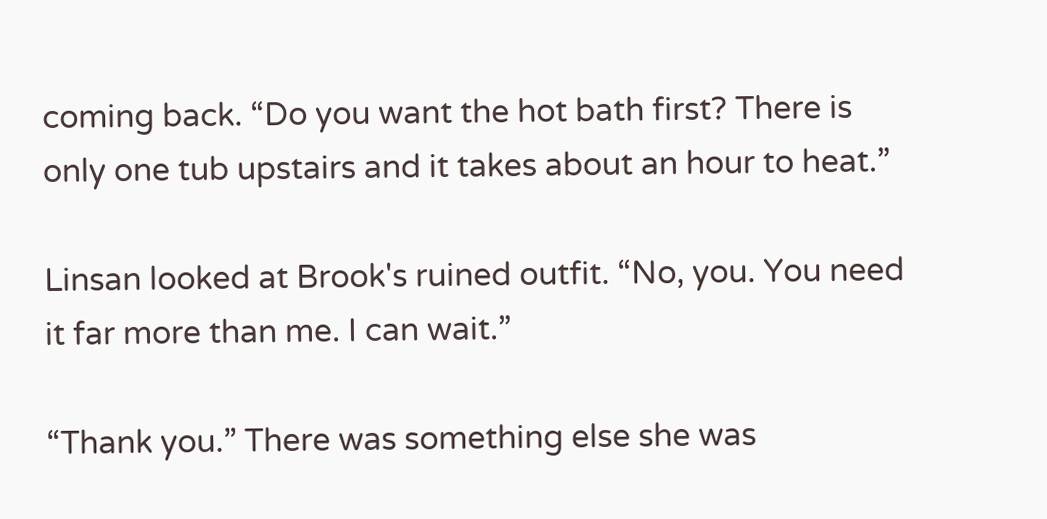coming back. “Do you want the hot bath first? There is only one tub upstairs and it takes about an hour to heat.”

Linsan looked at Brook's ruined outfit. “No, you. You need it far more than me. I can wait.”

“Thank you.” There was something else she was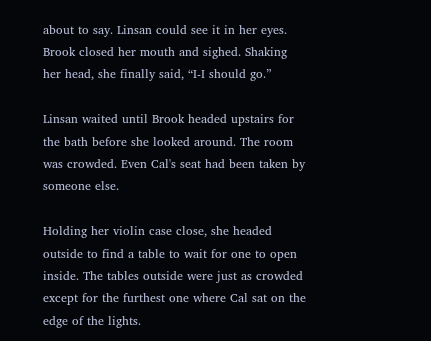about to say. Linsan could see it in her eyes. Brook closed her mouth and sighed. Shaking her head, she finally said, “I-I should go.”

Linsan waited until Brook headed upstairs for the bath before she looked around. The room was crowded. Even Cal's seat had been taken by someone else.

Holding her violin case close, she headed outside to find a table to wait for one to open inside. The tables outside were just as crowded except for the furthest one where Cal sat on the edge of the lights.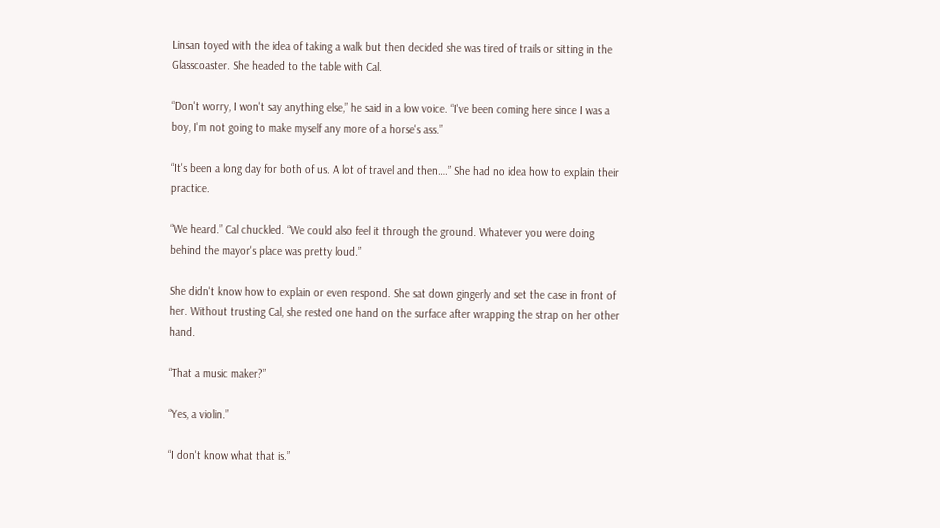Linsan toyed with the idea of taking a walk but then decided she was tired of trails or sitting in the Glasscoaster. She headed to the table with Cal.

“Don't worry, I won't say anything else,” he said in a low voice. “I've been coming here since I was a boy, I'm not going to make myself any more of a horse's ass.”

“It's been a long day for both of us. A lot of travel and then….” She had no idea how to explain their practice.

“We heard.” Cal chuckled. “We could also feel it through the ground. Whatever you were doing behind the mayor's place was pretty loud.”

She didn't know how to explain or even respond. She sat down gingerly and set the case in front of her. Without trusting Cal, she rested one hand on the surface after wrapping the strap on her other hand.

“That a music maker?”

“Yes, a violin.”

“I don't know what that is.”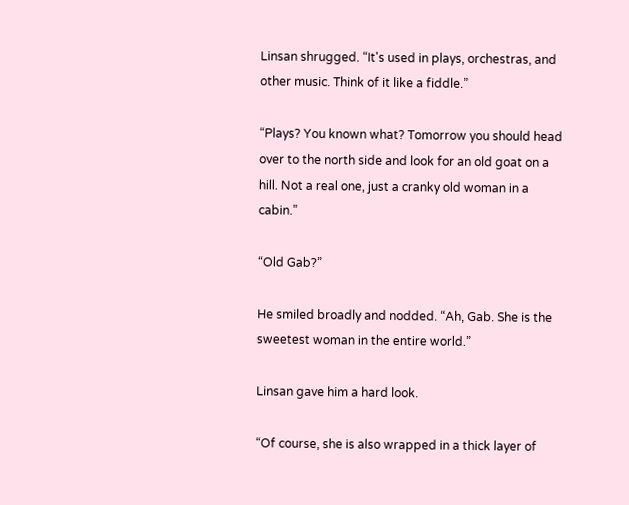Linsan shrugged. “It's used in plays, orchestras, and other music. Think of it like a fiddle.”

“Plays? You known what? Tomorrow you should head over to the north side and look for an old goat on a hill. Not a real one, just a cranky old woman in a cabin.”

“Old Gab?”

He smiled broadly and nodded. “Ah, Gab. She is the sweetest woman in the entire world.”

Linsan gave him a hard look.

“Of course, she is also wrapped in a thick layer of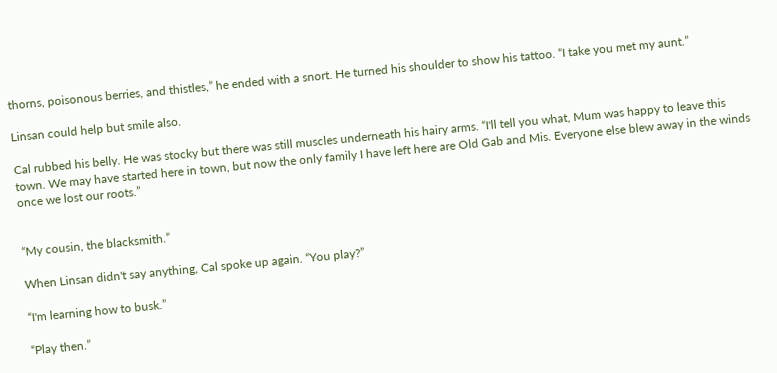thorns, poisonous berries, and thistles,” he ended with a snort. He turned his shoulder to show his tattoo. “I take you met my aunt.”

Linsan could help but smile also.

Cal rubbed his belly. He was stocky but there was still muscles underneath his hairy arms. “I'll tell you what, Mum was happy to leave this town. We may have started here in town, but now the only family I have left here are Old Gab and Mis. Everyone else blew away in the winds once we lost our roots.”


“My cousin, the blacksmith.”

When Linsan didn't say anything, Cal spoke up again. “You play?”

“I'm learning how to busk.”

“Play then.”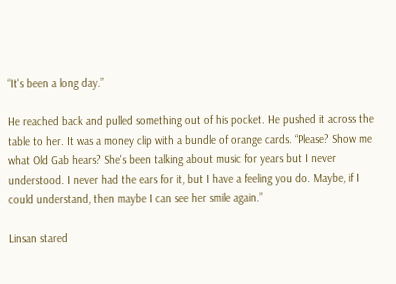“It's been a long day.”

He reached back and pulled something out of his pocket. He pushed it across the table to her. It was a money clip with a bundle of orange cards. “Please? Show me what Old Gab hears? She's been talking about music for years but I never understood. I never had the ears for it, but I have a feeling you do. Maybe, if I could understand, then maybe I can see her smile again.”

Linsan stared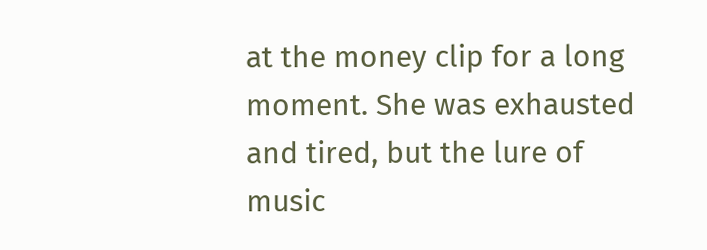at the money clip for a long moment. She was exhausted and tired, but the lure of music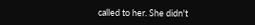called to her. She didn't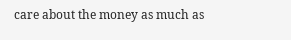care about the money as much as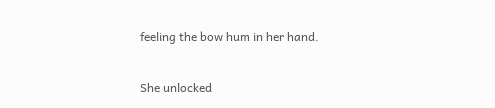feeling the bow hum in her hand.

She unlocked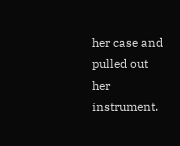her case and pulled out her instrument.